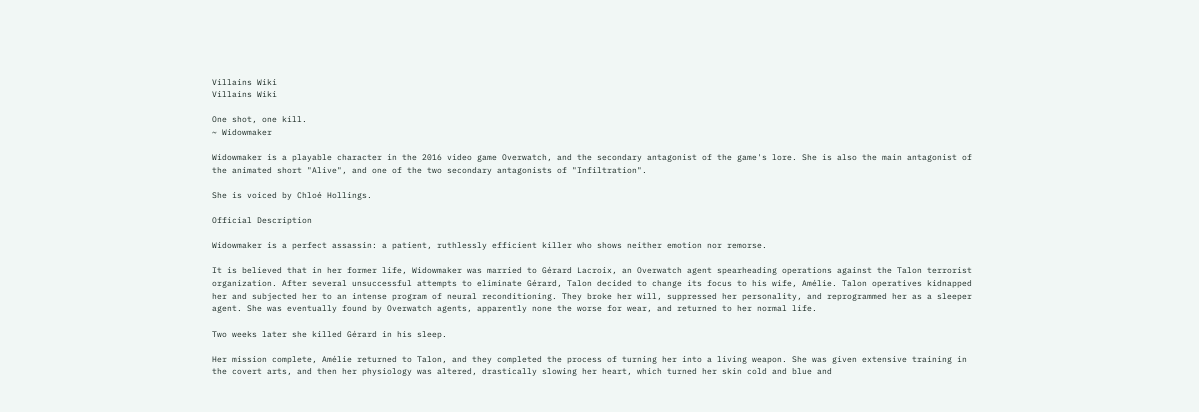Villains Wiki
Villains Wiki

One shot, one kill.
~ Widowmaker

Widowmaker is a playable character in the 2016 video game Overwatch, and the secondary antagonist of the game's lore. She is also the main antagonist of the animated short "Alive", and one of the two secondary antagonists of "Infiltration".

She is voiced by Chloé Hollings.

Official Description

Widowmaker is a perfect assassin: a patient, ruthlessly efficient killer who shows neither emotion nor remorse.

It is believed that in her former life, Widowmaker was married to Gérard Lacroix, an Overwatch agent spearheading operations against the Talon terrorist organization. After several unsuccessful attempts to eliminate Gérard, Talon decided to change its focus to his wife, Amélie. Talon operatives kidnapped her and subjected her to an intense program of neural reconditioning. They broke her will, suppressed her personality, and reprogrammed her as a sleeper agent. She was eventually found by Overwatch agents, apparently none the worse for wear, and returned to her normal life.

Two weeks later she killed Gérard in his sleep.

Her mission complete, Amélie returned to Talon, and they completed the process of turning her into a living weapon. She was given extensive training in the covert arts, and then her physiology was altered, drastically slowing her heart, which turned her skin cold and blue and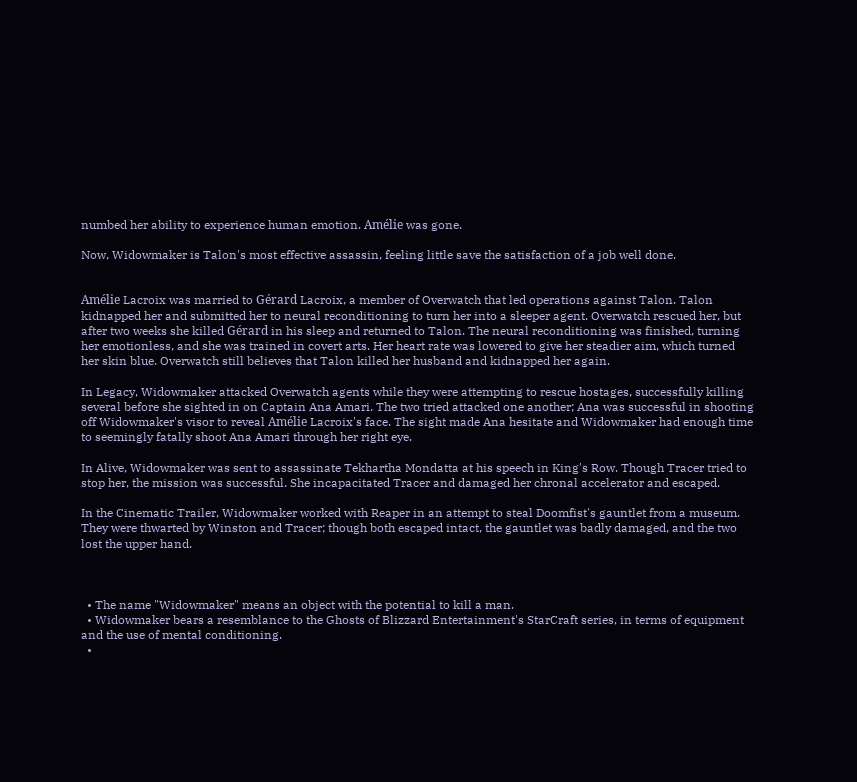numbed her ability to experience human emotion. Amélie was gone.

Now, Widowmaker is Talon's most effective assassin, feeling little save the satisfaction of a job well done.


Amélie Lacroix was married to Gérard Lacroix, a member of Overwatch that led operations against Talon. Talon kidnapped her and submitted her to neural reconditioning to turn her into a sleeper agent. Overwatch rescued her, but after two weeks she killed Gérard in his sleep and returned to Talon. The neural reconditioning was finished, turning her emotionless, and she was trained in covert arts. Her heart rate was lowered to give her steadier aim, which turned her skin blue. Overwatch still believes that Talon killed her husband and kidnapped her again.

In Legacy, Widowmaker attacked Overwatch agents while they were attempting to rescue hostages, successfully killing several before she sighted in on Captain Ana Amari. The two tried attacked one another; Ana was successful in shooting off Widowmaker's visor to reveal Amélie Lacroix's face. The sight made Ana hesitate and Widowmaker had enough time to seemingly fatally shoot Ana Amari through her right eye.

In Alive, Widowmaker was sent to assassinate Tekhartha Mondatta at his speech in King's Row. Though Tracer tried to stop her, the mission was successful. She incapacitated Tracer and damaged her chronal accelerator and escaped.

In the Cinematic Trailer, Widowmaker worked with Reaper in an attempt to steal Doomfist's gauntlet from a museum. They were thwarted by Winston and Tracer; though both escaped intact, the gauntlet was badly damaged, and the two lost the upper hand.



  • The name "Widowmaker" means an object with the potential to kill a man.
  • Widowmaker bears a resemblance to the Ghosts of Blizzard Entertainment's StarCraft series, in terms of equipment and the use of mental conditioning.
  •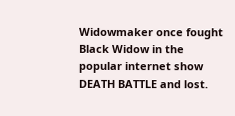Widowmaker once fought Black Widow in the popular internet show DEATH BATTLE and lost.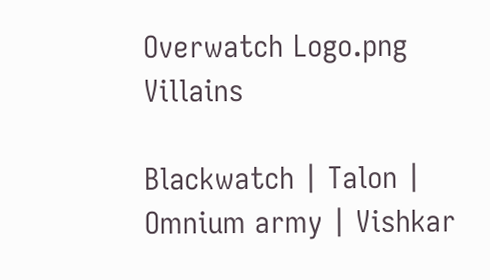Overwatch Logo.png Villains

Blackwatch | Talon | Omnium army | Vishkar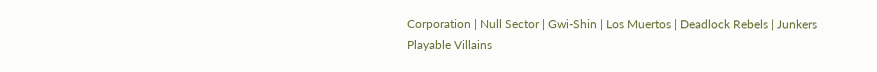Corporation | Null Sector | Gwi-Shin | Los Muertos | Deadlock Rebels | Junkers
Playable Villains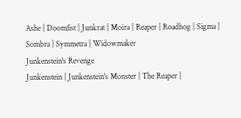Ashe | Doomfist | Junkrat | Moira | Reaper | Roadhog | Sigma | Sombra | Symmetra | Widowmaker
Junkenstein's Revenge
Junkenstein | Junkenstein's Monster | The Reaper |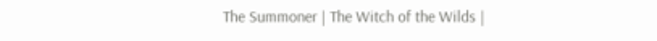The Summoner | The Witch of the Wilds |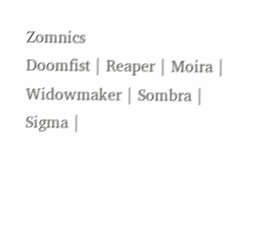Zomnics
Doomfist | Reaper | Moira | Widowmaker | Sombra | Sigma |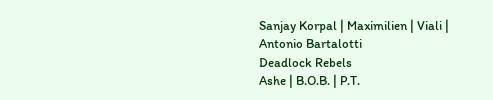Sanjay Korpal | Maximilien | Viali | Antonio Bartalotti
Deadlock Rebels
Ashe | B.O.B. | P.T.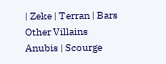| Zeke | Terran | Bars
Other Villains
Anubis | Scourge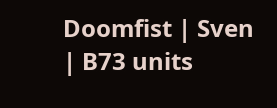Doomfist | Sven | B73 units